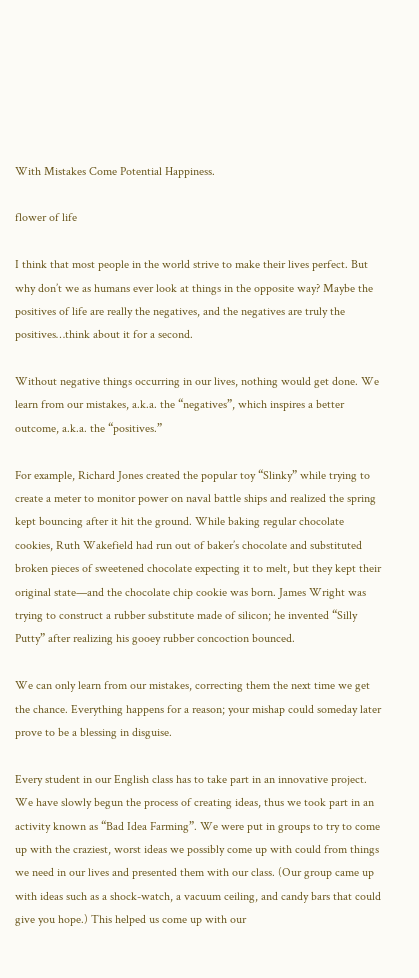With Mistakes Come Potential Happiness.

flower of life

I think that most people in the world strive to make their lives perfect. But why don’t we as humans ever look at things in the opposite way? Maybe the positives of life are really the negatives, and the negatives are truly the positives…think about it for a second.

Without negative things occurring in our lives, nothing would get done. We learn from our mistakes, a.k.a. the “negatives”, which inspires a better outcome, a.k.a. the “positives.”

For example, Richard Jones created the popular toy “Slinky” while trying to create a meter to monitor power on naval battle ships and realized the spring kept bouncing after it hit the ground. While baking regular chocolate cookies, Ruth Wakefield had run out of baker’s chocolate and substituted broken pieces of sweetened chocolate expecting it to melt, but they kept their original state—and the chocolate chip cookie was born. James Wright was trying to construct a rubber substitute made of silicon; he invented “Silly Putty” after realizing his gooey rubber concoction bounced.

We can only learn from our mistakes, correcting them the next time we get the chance. Everything happens for a reason; your mishap could someday later prove to be a blessing in disguise.

Every student in our English class has to take part in an innovative project. We have slowly begun the process of creating ideas, thus we took part in an activity known as “Bad Idea Farming”. We were put in groups to try to come up with the craziest, worst ideas we possibly come up with could from things we need in our lives and presented them with our class. (Our group came up with ideas such as a shock-watch, a vacuum ceiling, and candy bars that could give you hope.) This helped us come up with our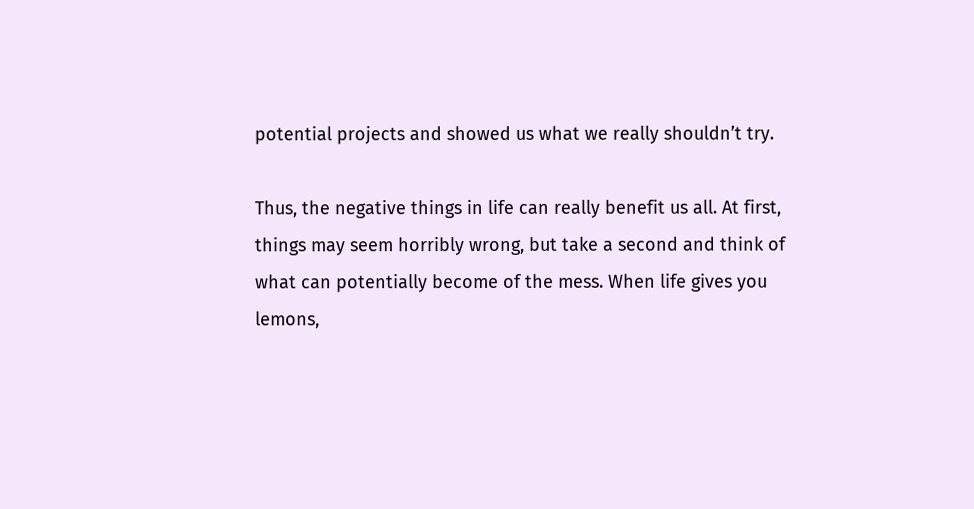potential projects and showed us what we really shouldn’t try.

Thus, the negative things in life can really benefit us all. At first, things may seem horribly wrong, but take a second and think of what can potentially become of the mess. When life gives you lemons,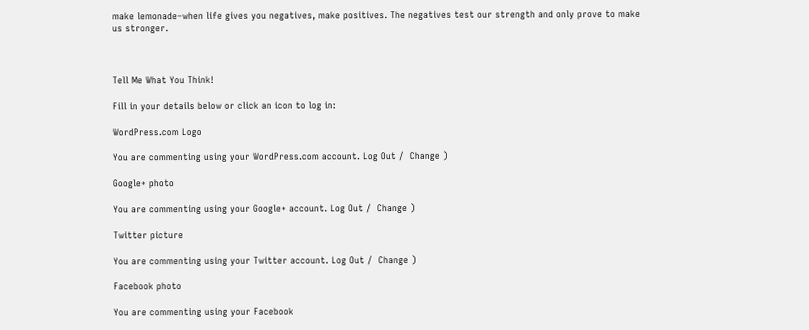make lemonade–when life gives you negatives, make positives. The negatives test our strength and only prove to make us stronger.



Tell Me What You Think!

Fill in your details below or click an icon to log in:

WordPress.com Logo

You are commenting using your WordPress.com account. Log Out /  Change )

Google+ photo

You are commenting using your Google+ account. Log Out /  Change )

Twitter picture

You are commenting using your Twitter account. Log Out /  Change )

Facebook photo

You are commenting using your Facebook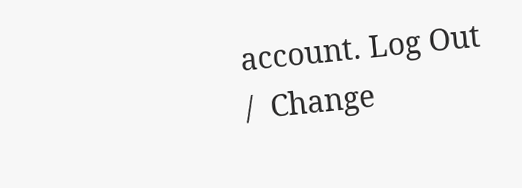account. Log Out /  Change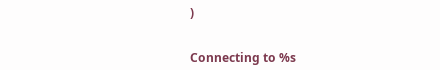)


Connecting to %s